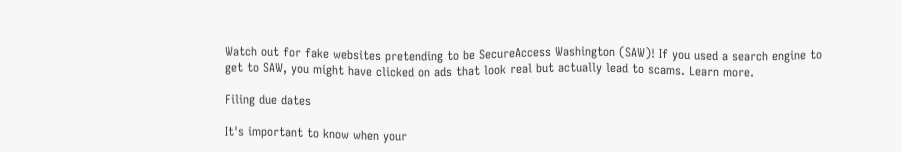Watch out for fake websites pretending to be SecureAccess Washington (SAW)! If you used a search engine to get to SAW, you might have clicked on ads that look real but actually lead to scams. Learn more.

Filing due dates

It's important to know when your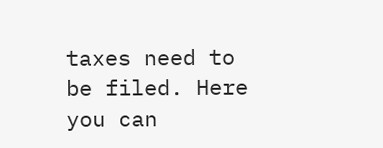taxes need to be filed. Here you can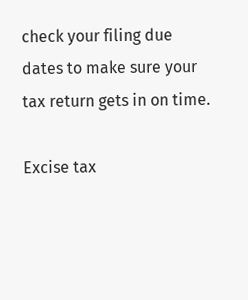check your filing due dates to make sure your tax return gets in on time.

Excise tax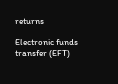returns

Electronic funds transfer (EFT)